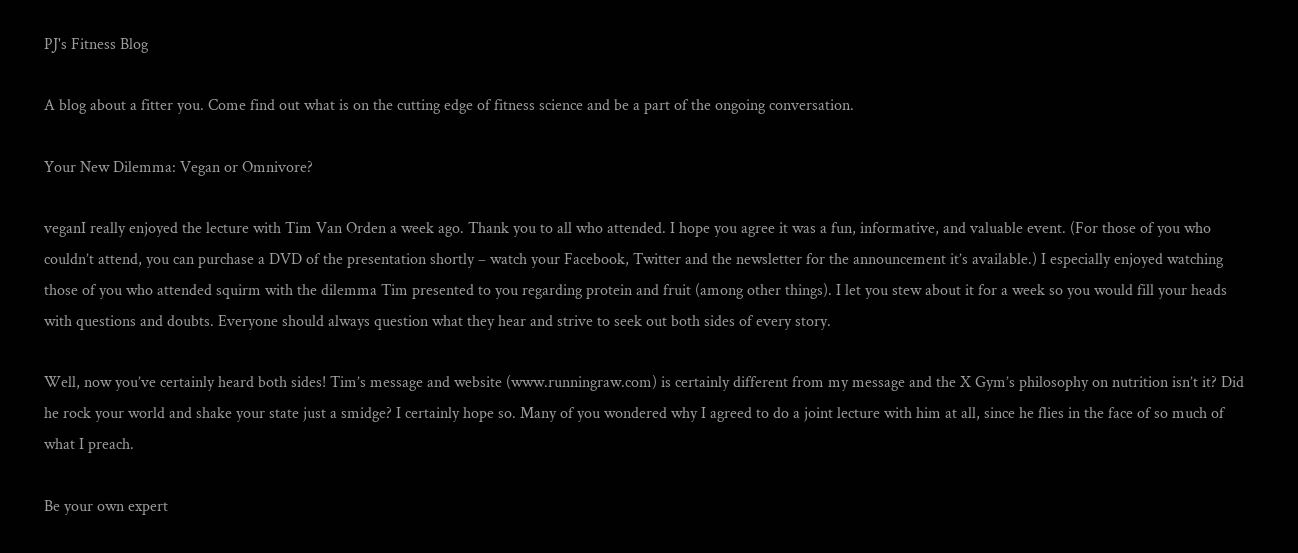PJ's Fitness Blog

A blog about a fitter you. Come find out what is on the cutting edge of fitness science and be a part of the ongoing conversation.

Your New Dilemma: Vegan or Omnivore?

veganI really enjoyed the lecture with Tim Van Orden a week ago. Thank you to all who attended. I hope you agree it was a fun, informative, and valuable event. (For those of you who couldn’t attend, you can purchase a DVD of the presentation shortly – watch your Facebook, Twitter and the newsletter for the announcement it’s available.) I especially enjoyed watching those of you who attended squirm with the dilemma Tim presented to you regarding protein and fruit (among other things). I let you stew about it for a week so you would fill your heads with questions and doubts. Everyone should always question what they hear and strive to seek out both sides of every story.

Well, now you’ve certainly heard both sides! Tim’s message and website (www.runningraw.com) is certainly different from my message and the X Gym’s philosophy on nutrition isn’t it? Did he rock your world and shake your state just a smidge? I certainly hope so. Many of you wondered why I agreed to do a joint lecture with him at all, since he flies in the face of so much of what I preach.

Be your own expert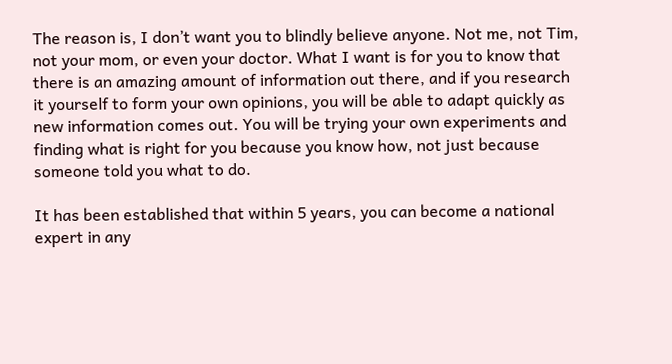The reason is, I don’t want you to blindly believe anyone. Not me, not Tim, not your mom, or even your doctor. What I want is for you to know that there is an amazing amount of information out there, and if you research it yourself to form your own opinions, you will be able to adapt quickly as new information comes out. You will be trying your own experiments and finding what is right for you because you know how, not just because someone told you what to do.

It has been established that within 5 years, you can become a national expert in any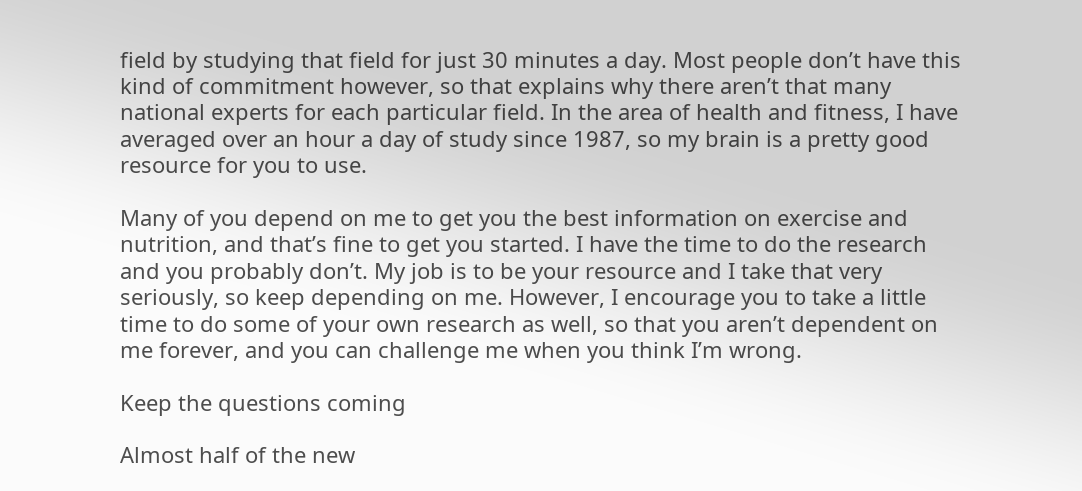field by studying that field for just 30 minutes a day. Most people don’t have this kind of commitment however, so that explains why there aren’t that many national experts for each particular field. In the area of health and fitness, I have averaged over an hour a day of study since 1987, so my brain is a pretty good resource for you to use.

Many of you depend on me to get you the best information on exercise and nutrition, and that’s fine to get you started. I have the time to do the research and you probably don’t. My job is to be your resource and I take that very seriously, so keep depending on me. However, I encourage you to take a little time to do some of your own research as well, so that you aren’t dependent on me forever, and you can challenge me when you think I’m wrong.

Keep the questions coming

Almost half of the new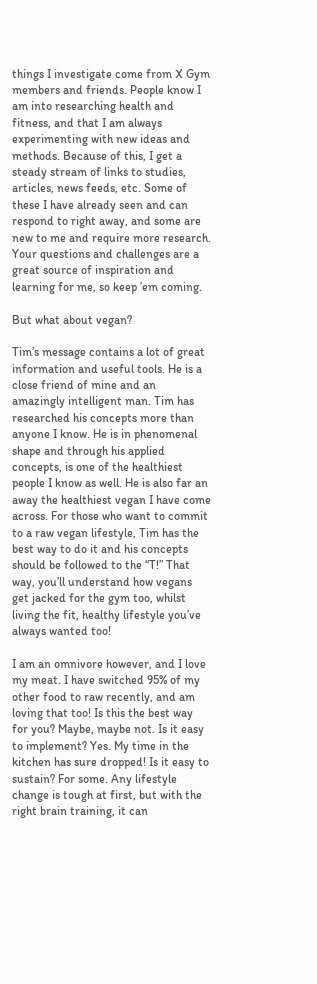things I investigate come from X Gym members and friends. People know I am into researching health and fitness, and that I am always experimenting with new ideas and methods. Because of this, I get a steady stream of links to studies, articles, news feeds, etc. Some of these I have already seen and can respond to right away, and some are new to me and require more research. Your questions and challenges are a great source of inspiration and learning for me, so keep ’em coming.

But what about vegan?

Tim’s message contains a lot of great information and useful tools. He is a close friend of mine and an amazingly intelligent man. Tim has researched his concepts more than anyone I know. He is in phenomenal shape and through his applied concepts, is one of the healthiest people I know as well. He is also far an away the healthiest vegan I have come across. For those who want to commit to a raw vegan lifestyle, Tim has the best way to do it and his concepts should be followed to the “T!” That way, you’ll understand how vegans get jacked for the gym too, whilst living the fit, healthy lifestyle you’ve always wanted too!

I am an omnivore however, and I love my meat. I have switched 95% of my other food to raw recently, and am loving that too! Is this the best way for you? Maybe, maybe not. Is it easy to implement? Yes. My time in the kitchen has sure dropped! Is it easy to sustain? For some. Any lifestyle change is tough at first, but with the right brain training, it can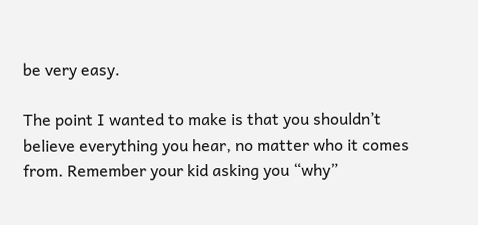be very easy.

The point I wanted to make is that you shouldn’t believe everything you hear, no matter who it comes from. Remember your kid asking you “why”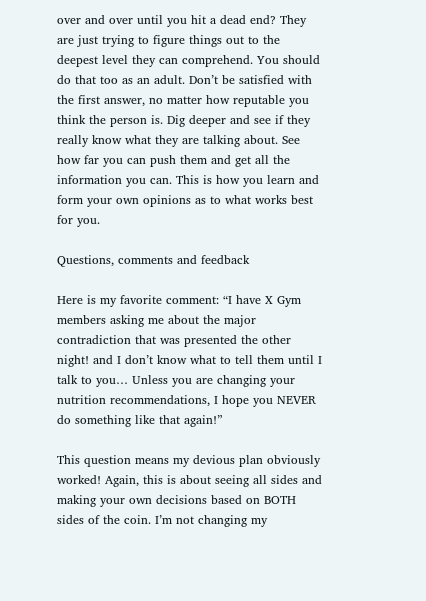over and over until you hit a dead end? They are just trying to figure things out to the deepest level they can comprehend. You should do that too as an adult. Don’t be satisfied with the first answer, no matter how reputable you think the person is. Dig deeper and see if they really know what they are talking about. See how far you can push them and get all the information you can. This is how you learn and form your own opinions as to what works best for you.

Questions, comments and feedback

Here is my favorite comment: “I have X Gym members asking me about the major contradiction that was presented the other night! and I don’t know what to tell them until I talk to you… Unless you are changing your nutrition recommendations, I hope you NEVER do something like that again!”

This question means my devious plan obviously worked! Again, this is about seeing all sides and making your own decisions based on BOTH sides of the coin. I’m not changing my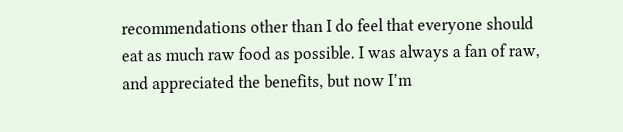recommendations other than I do feel that everyone should eat as much raw food as possible. I was always a fan of raw, and appreciated the benefits, but now I’m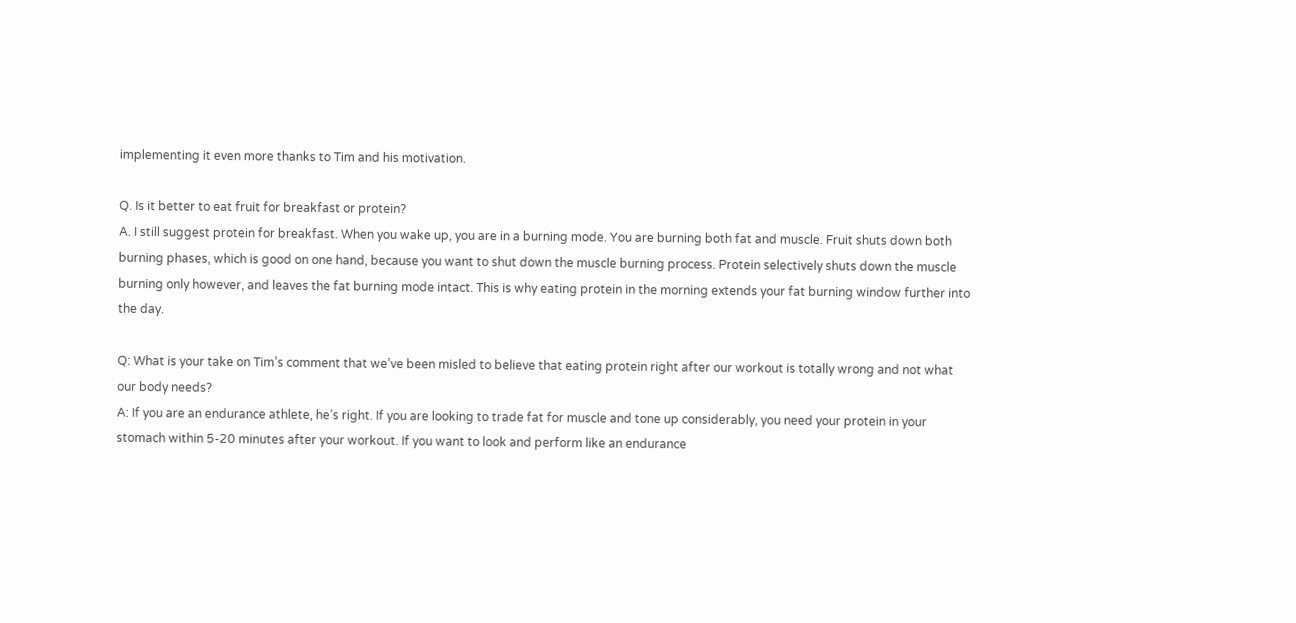implementing it even more thanks to Tim and his motivation.

Q. Is it better to eat fruit for breakfast or protein?
A. I still suggest protein for breakfast. When you wake up, you are in a burning mode. You are burning both fat and muscle. Fruit shuts down both burning phases, which is good on one hand, because you want to shut down the muscle burning process. Protein selectively shuts down the muscle burning only however, and leaves the fat burning mode intact. This is why eating protein in the morning extends your fat burning window further into the day.

Q: What is your take on Tim’s comment that we’ve been misled to believe that eating protein right after our workout is totally wrong and not what our body needs?
A: If you are an endurance athlete, he’s right. If you are looking to trade fat for muscle and tone up considerably, you need your protein in your stomach within 5-20 minutes after your workout. If you want to look and perform like an endurance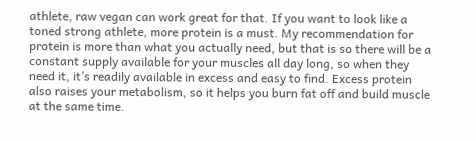athlete, raw vegan can work great for that. If you want to look like a toned strong athlete, more protein is a must. My recommendation for protein is more than what you actually need, but that is so there will be a constant supply available for your muscles all day long, so when they need it, it’s readily available in excess and easy to find. Excess protein also raises your metabolism, so it helps you burn fat off and build muscle at the same time.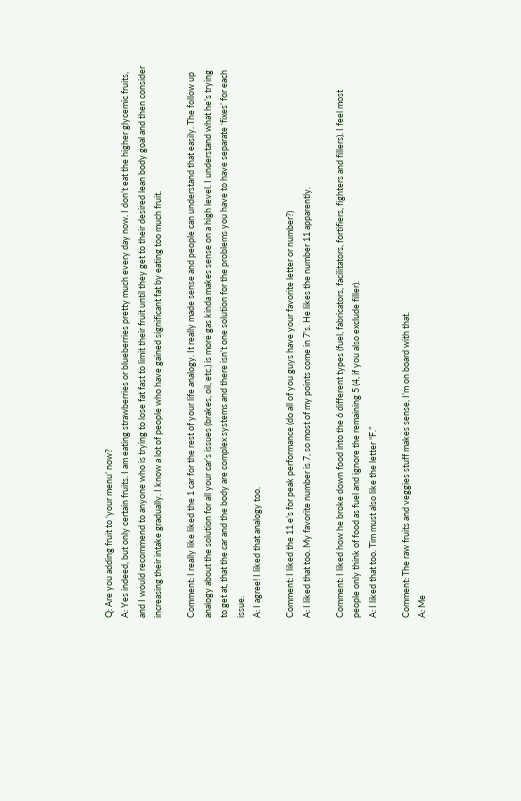Q: Are you adding fruit to ‘your menu’ now?
A: Yes indeed, but only certain fruits. I am eating strawberries or blueberries pretty much every day now. I don’t eat the higher glycemic fruits, and I would recommend to anyone who is trying to lose fat fast to limit their fruit until they get to their desired lean body goal and then consider increasing their intake gradually. I know a lot of people who have gained significant fat by eating too much fruit.

Comment: I really like liked the 1 car for the rest of your life analogy. It really made sense and people can understand that easily. The follow up analogy about the solution for all your car’s issues (brakes, oil, etc.) is more gas kinda makes sense on a high level. I understand what he’s trying to get at, that the car and the body are complex systems and there isn’t one solution for the problems you have to have separate ‘fixes’ for each issue.
A: I agree! I liked that analogy too.

Comment: I liked the 11 e’s for peak performance (do all of you guys have your favorite letter or number?)
A: I liked that too. My favorite number is 7, so most of my points come in 7’s. He likes the number 11 apparently.

Comment: I liked how he broke down food into the 6 different types (fuel, fabricators, facilitators, fortifiers, fighters and fillers). I feel most people only think of food as fuel and ignore the remaining 5 (4, if you also exclude filler).
A: I liked that too. Tim must also like the letter “F.”

Comment: The raw fruits and veggies stuff makes sense, I’m on board with that.
A: Me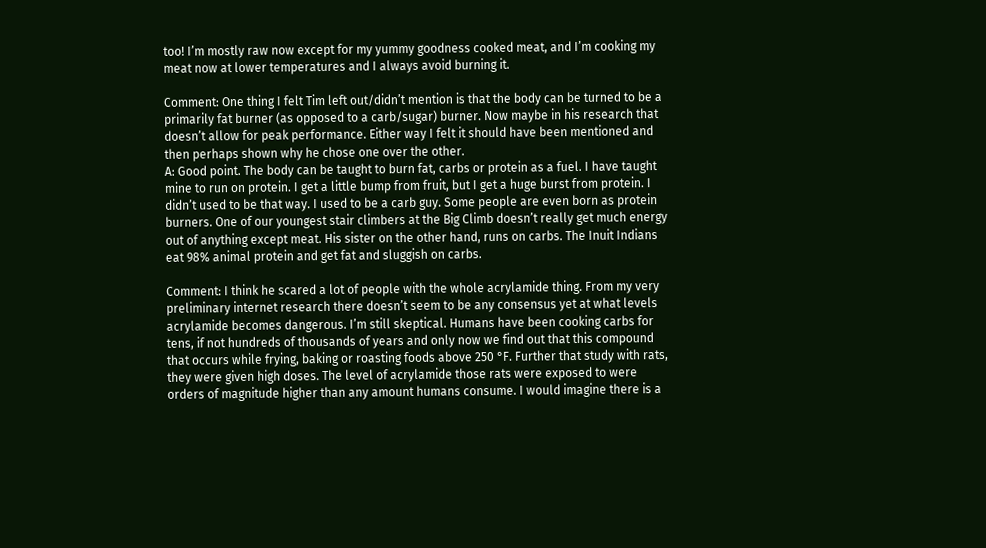too! I’m mostly raw now except for my yummy goodness cooked meat, and I’m cooking my meat now at lower temperatures and I always avoid burning it.

Comment: One thing I felt Tim left out/didn’t mention is that the body can be turned to be a primarily fat burner (as opposed to a carb/sugar) burner. Now maybe in his research that doesn’t allow for peak performance. Either way I felt it should have been mentioned and then perhaps shown why he chose one over the other.
A: Good point. The body can be taught to burn fat, carbs or protein as a fuel. I have taught mine to run on protein. I get a little bump from fruit, but I get a huge burst from protein. I didn’t used to be that way. I used to be a carb guy. Some people are even born as protein burners. One of our youngest stair climbers at the Big Climb doesn’t really get much energy out of anything except meat. His sister on the other hand, runs on carbs. The Inuit Indians eat 98% animal protein and get fat and sluggish on carbs.

Comment: I think he scared a lot of people with the whole acrylamide thing. From my very preliminary internet research there doesn’t seem to be any consensus yet at what levels acrylamide becomes dangerous. I’m still skeptical. Humans have been cooking carbs for tens, if not hundreds of thousands of years and only now we find out that this compound that occurs while frying, baking or roasting foods above 250 °F. Further that study with rats, they were given high doses. The level of acrylamide those rats were exposed to were orders of magnitude higher than any amount humans consume. I would imagine there is a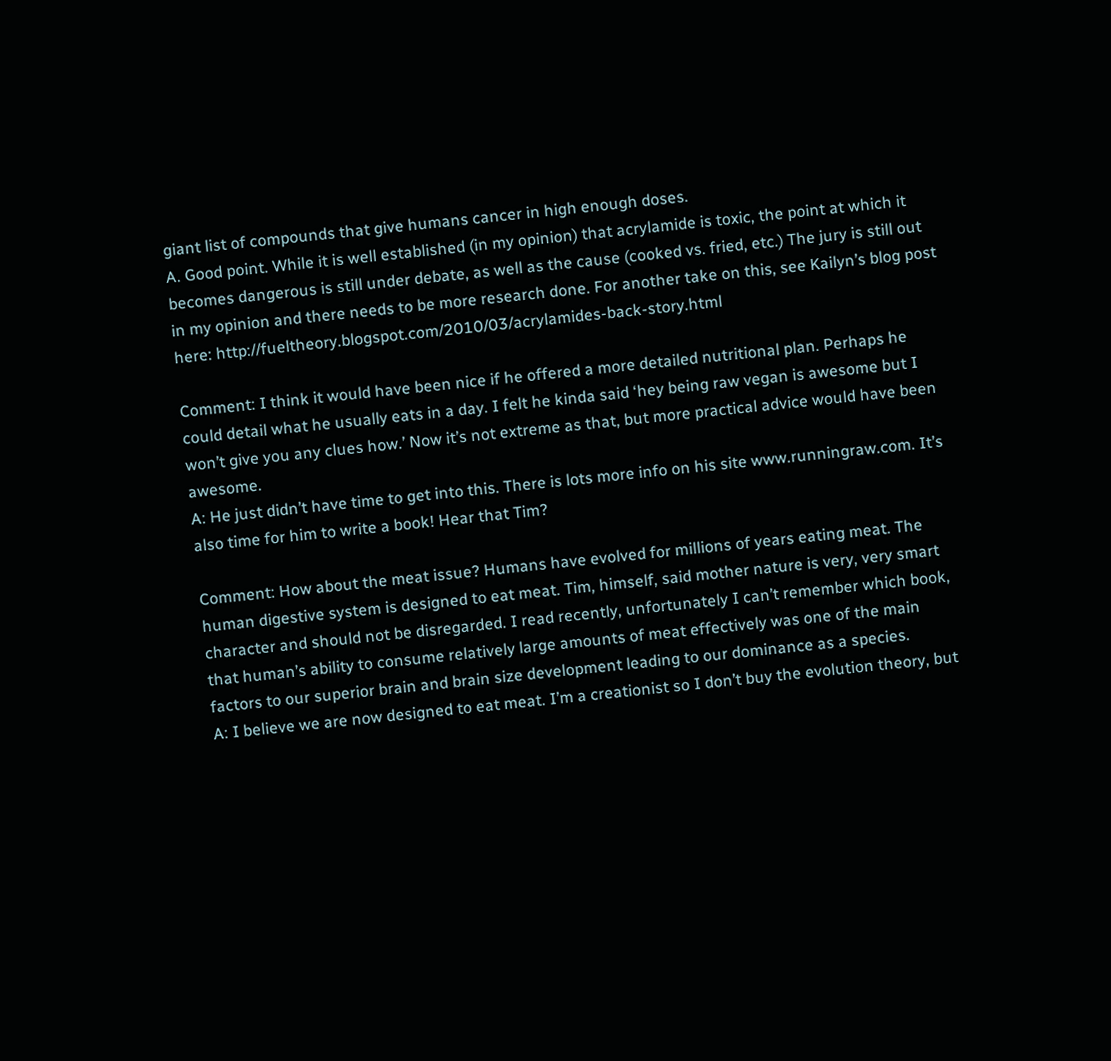giant list of compounds that give humans cancer in high enough doses.
A. Good point. While it is well established (in my opinion) that acrylamide is toxic, the point at which it becomes dangerous is still under debate, as well as the cause (cooked vs. fried, etc.) The jury is still out in my opinion and there needs to be more research done. For another take on this, see Kailyn’s blog post here: http://fueltheory.blogspot.com/2010/03/acrylamides-back-story.html

Comment: I think it would have been nice if he offered a more detailed nutritional plan. Perhaps he could detail what he usually eats in a day. I felt he kinda said ‘hey being raw vegan is awesome but I won’t give you any clues how.’ Now it’s not extreme as that, but more practical advice would have been awesome.
A: He just didn’t have time to get into this. There is lots more info on his site www.runningraw.com. It’s also time for him to write a book! Hear that Tim?

Comment: How about the meat issue? Humans have evolved for millions of years eating meat. The human digestive system is designed to eat meat. Tim, himself, said mother nature is very, very smart character and should not be disregarded. I read recently, unfortunately I can’t remember which book, that human’s ability to consume relatively large amounts of meat effectively was one of the main factors to our superior brain and brain size development leading to our dominance as a species.
A: I believe we are now designed to eat meat. I’m a creationist so I don’t buy the evolution theory, but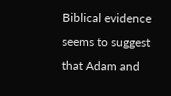Biblical evidence seems to suggest that Adam and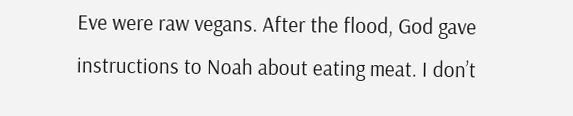Eve were raw vegans. After the flood, God gave instructions to Noah about eating meat. I don’t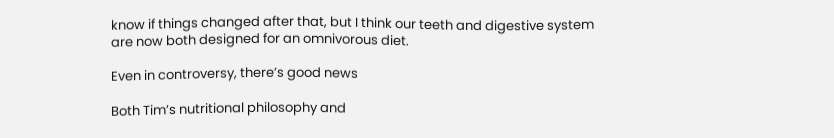know if things changed after that, but I think our teeth and digestive system are now both designed for an omnivorous diet.

Even in controversy, there’s good news

Both Tim’s nutritional philosophy and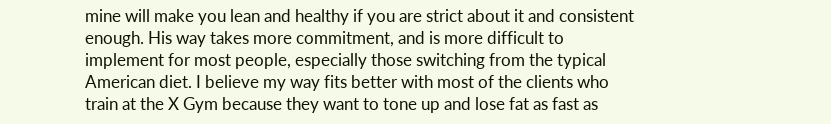mine will make you lean and healthy if you are strict about it and consistent enough. His way takes more commitment, and is more difficult to implement for most people, especially those switching from the typical American diet. I believe my way fits better with most of the clients who train at the X Gym because they want to tone up and lose fat as fast as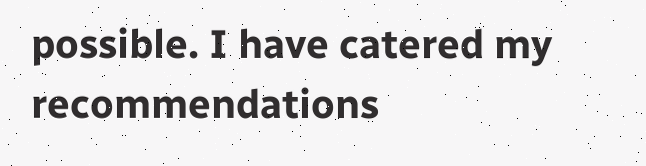possible. I have catered my recommendations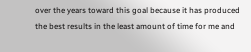over the years toward this goal because it has produced the best results in the least amount of time for me and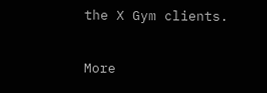the X Gym clients.

More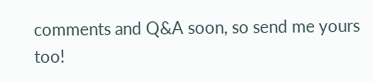comments and Q&A soon, so send me yours too!